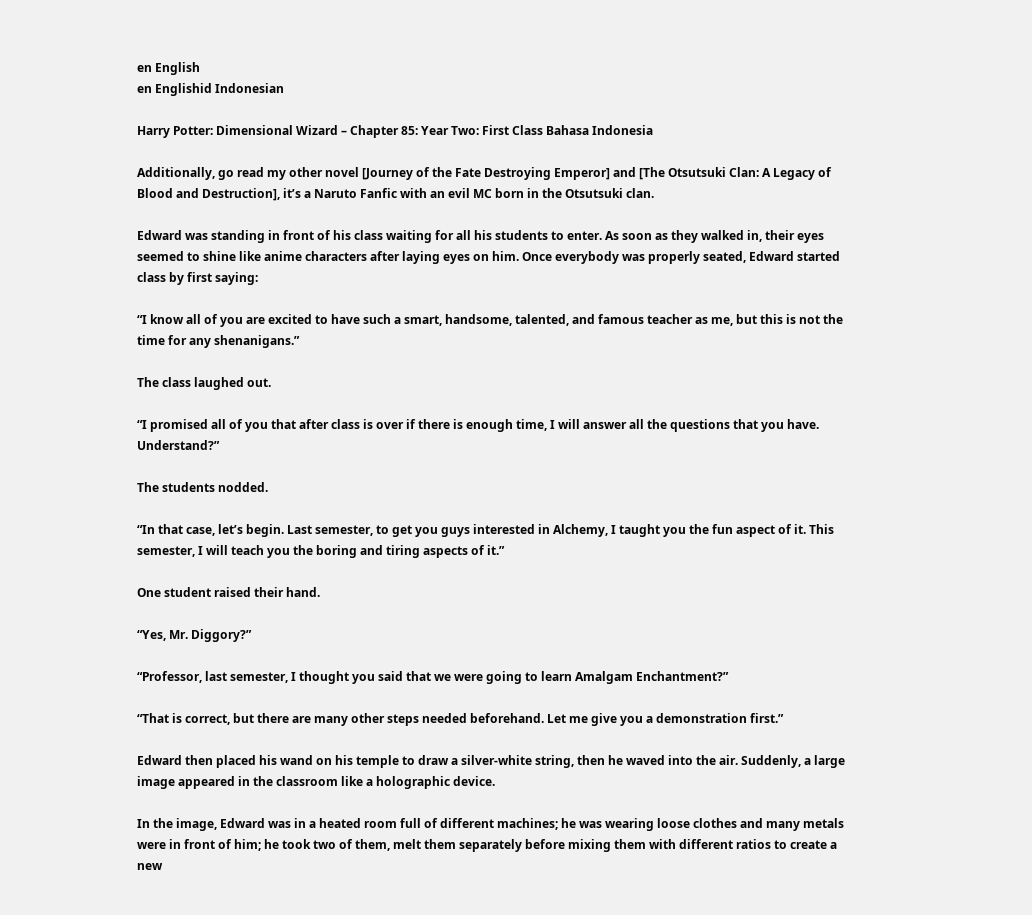en English
en Englishid Indonesian

Harry Potter: Dimensional Wizard – Chapter 85: Year Two: First Class Bahasa Indonesia

Additionally, go read my other novel [Journey of the Fate Destroying Emperor] and [The Otsutsuki Clan: A Legacy of Blood and Destruction], it’s a Naruto Fanfic with an evil MC born in the Otsutsuki clan.

Edward was standing in front of his class waiting for all his students to enter. As soon as they walked in, their eyes seemed to shine like anime characters after laying eyes on him. Once everybody was properly seated, Edward started class by first saying:

“I know all of you are excited to have such a smart, handsome, talented, and famous teacher as me, but this is not the time for any shenanigans.”

The class laughed out.

“I promised all of you that after class is over if there is enough time, I will answer all the questions that you have. Understand?”

The students nodded.

“In that case, let’s begin. Last semester, to get you guys interested in Alchemy, I taught you the fun aspect of it. This semester, I will teach you the boring and tiring aspects of it.”

One student raised their hand.

“Yes, Mr. Diggory?”

“Professor, last semester, I thought you said that we were going to learn Amalgam Enchantment?”

“That is correct, but there are many other steps needed beforehand. Let me give you a demonstration first.”

Edward then placed his wand on his temple to draw a silver-white string, then he waved into the air. Suddenly, a large image appeared in the classroom like a holographic device.

In the image, Edward was in a heated room full of different machines; he was wearing loose clothes and many metals were in front of him; he took two of them, melt them separately before mixing them with different ratios to create a new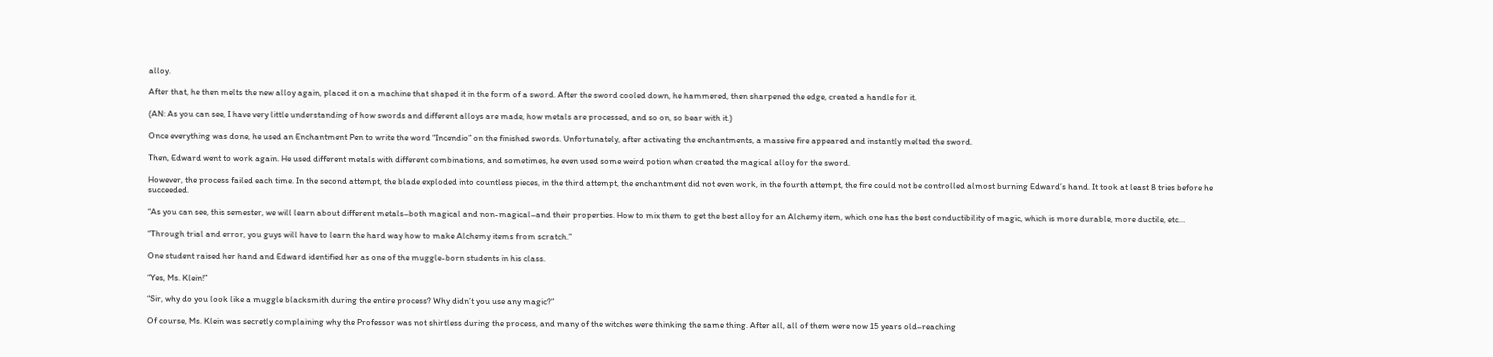alloy.

After that, he then melts the new alloy again, placed it on a machine that shaped it in the form of a sword. After the sword cooled down, he hammered, then sharpened the edge, created a handle for it.

(AN: As you can see, I have very little understanding of how swords and different alloys are made, how metals are processed, and so on, so bear with it.)

Once everything was done, he used an Enchantment Pen to write the word “Incendio” on the finished swords. Unfortunately, after activating the enchantments, a massive fire appeared and instantly melted the sword.

Then, Edward went to work again. He used different metals with different combinations, and sometimes, he even used some weird potion when created the magical alloy for the sword.

However, the process failed each time. In the second attempt, the blade exploded into countless pieces, in the third attempt, the enchantment did not even work, in the fourth attempt, the fire could not be controlled almost burning Edward’s hand. It took at least 8 tries before he succeeded.

“As you can see, this semester, we will learn about different metals–both magical and non-magical–and their properties. How to mix them to get the best alloy for an Alchemy item, which one has the best conductibility of magic, which is more durable, more ductile, etc…

“Through trial and error, you guys will have to learn the hard way how to make Alchemy items from scratch.”

One student raised her hand and Edward identified her as one of the muggle-born students in his class.

“Yes, Ms. Klein!”

“Sir, why do you look like a muggle blacksmith during the entire process? Why didn’t you use any magic?”

Of course, Ms. Klein was secretly complaining why the Professor was not shirtless during the process, and many of the witches were thinking the same thing. After all, all of them were now 15 years old–reaching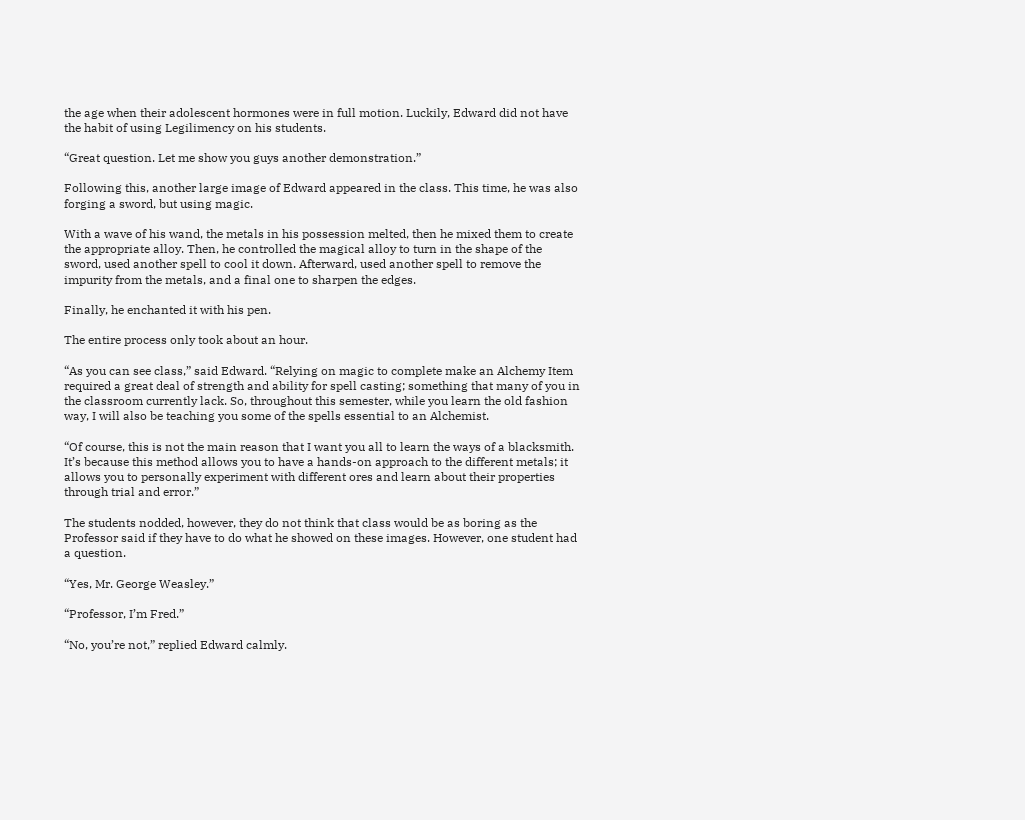the age when their adolescent hormones were in full motion. Luckily, Edward did not have the habit of using Legilimency on his students.

“Great question. Let me show you guys another demonstration.”

Following this, another large image of Edward appeared in the class. This time, he was also forging a sword, but using magic.

With a wave of his wand, the metals in his possession melted, then he mixed them to create the appropriate alloy. Then, he controlled the magical alloy to turn in the shape of the sword, used another spell to cool it down. Afterward, used another spell to remove the impurity from the metals, and a final one to sharpen the edges.

Finally, he enchanted it with his pen.

The entire process only took about an hour.

“As you can see class,” said Edward. “Relying on magic to complete make an Alchemy Item required a great deal of strength and ability for spell casting; something that many of you in the classroom currently lack. So, throughout this semester, while you learn the old fashion way, I will also be teaching you some of the spells essential to an Alchemist.

“Of course, this is not the main reason that I want you all to learn the ways of a blacksmith. It’s because this method allows you to have a hands-on approach to the different metals; it allows you to personally experiment with different ores and learn about their properties through trial and error.”

The students nodded, however, they do not think that class would be as boring as the Professor said if they have to do what he showed on these images. However, one student had a question.

“Yes, Mr. George Weasley.”

“Professor, I’m Fred.”

“No, you’re not,” replied Edward calmly.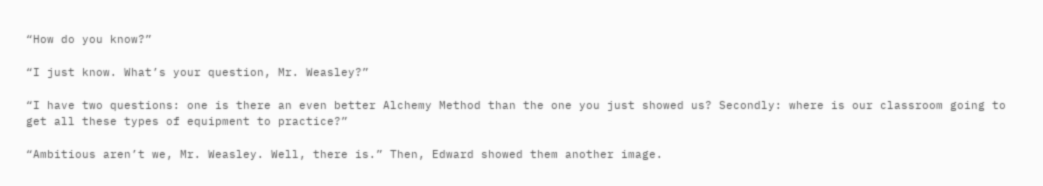“How do you know?”

“I just know. What’s your question, Mr. Weasley?”

“I have two questions: one is there an even better Alchemy Method than the one you just showed us? Secondly: where is our classroom going to get all these types of equipment to practice?”

“Ambitious aren’t we, Mr. Weasley. Well, there is.” Then, Edward showed them another image.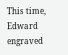This time, Edward engraved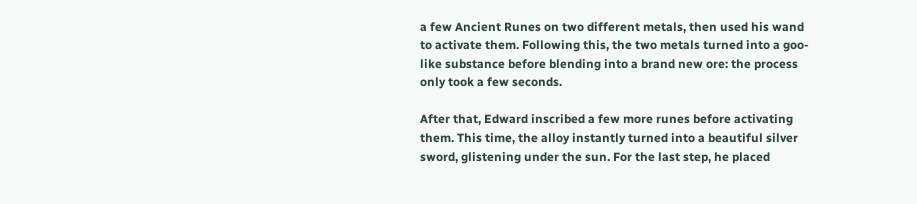a few Ancient Runes on two different metals, then used his wand to activate them. Following this, the two metals turned into a goo-like substance before blending into a brand new ore: the process only took a few seconds.

After that, Edward inscribed a few more runes before activating them. This time, the alloy instantly turned into a beautiful silver sword, glistening under the sun. For the last step, he placed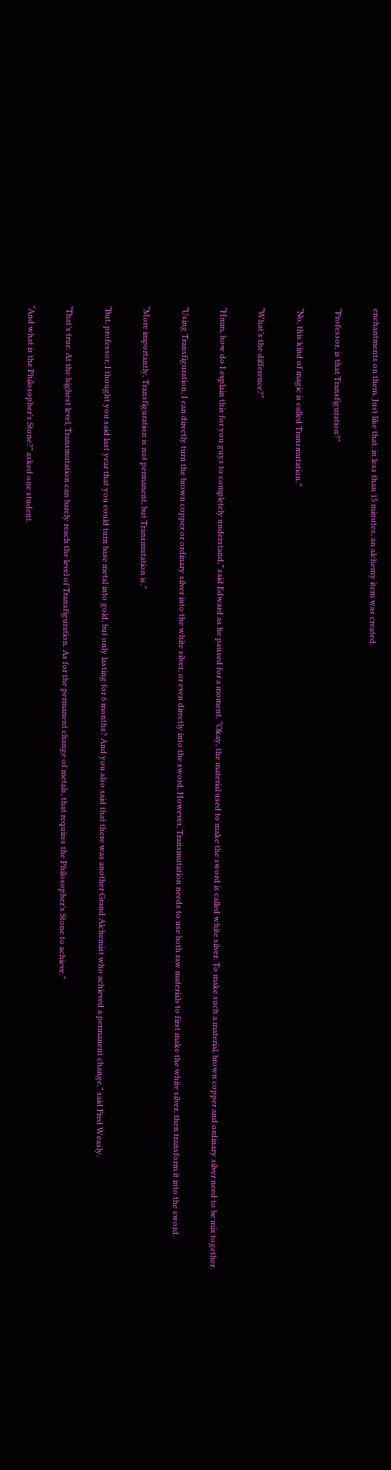enchantments on them. Just like that, in less than 15 minutes, an alchemy item was created.

“Professor, is that Transfiguration?”

“No, this kind of magic is called Transmutation.”

“What’s the difference?”

“Hmm, how do I explain this for you guys to completely understand,” said Edward as he paused for a moment. “Okay, the material used to make the sword is called white silver. To make such a material, brown copper and ordinary silver need to be mix together.

“Using Transfiguration, I can directly turn the brown copper or ordinary silver into the white silver, or even directly into the sword. However, Transmutation needs to use both raw materials to first make the white silver, then transform it into the sword.

“More importantly, Transfiguration is not permanent, but Transmutation is.”

“But, professor, I thought you said last year that you could turn base metal into gold, but only lasting for 6 months? And you also said that there was another Grand Alchemist who achieved a permanent change,” said Fred Weasly.

“That’s true. At the highest level, Transmutation can barely reach the level of Transfiguration. As for the permanent change of metals, that requires the Philosopher’s Stone to achieve.”

“And what is the Philosopher’s Stone?” asked one student.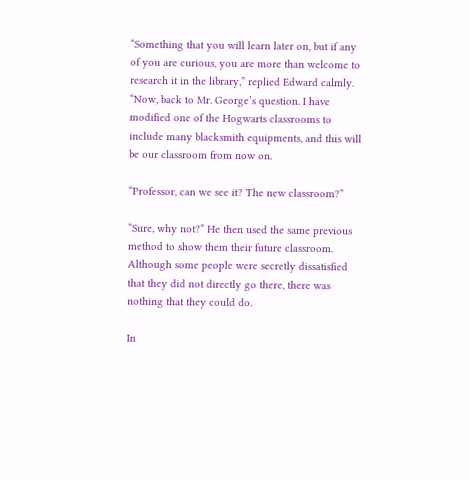“Something that you will learn later on, but if any of you are curious, you are more than welcome to research it in the library,” replied Edward calmly. “Now, back to Mr. George’s question. I have modified one of the Hogwarts classrooms to include many blacksmith equipments, and this will be our classroom from now on.

“Professor, can we see it? The new classroom?”

“Sure, why not?” He then used the same previous method to show them their future classroom. Although some people were secretly dissatisfied that they did not directly go there, there was nothing that they could do.

In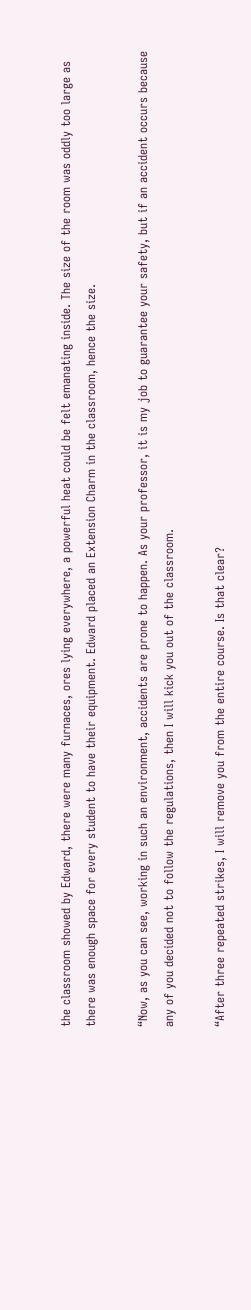the classroom showed by Edward, there were many furnaces, ores lying everywhere, a powerful heat could be felt emanating inside. The size of the room was oddly too large as there was enough space for every student to have their equipment. Edward placed an Extension Charm in the classroom, hence the size.

“Now, as you can see, working in such an environment, accidents are prone to happen. As your professor, it is my job to guarantee your safety, but if an accident occurs because any of you decided not to follow the regulations, then I will kick you out of the classroom.

“After three repeated strikes, I will remove you from the entire course. Is that clear?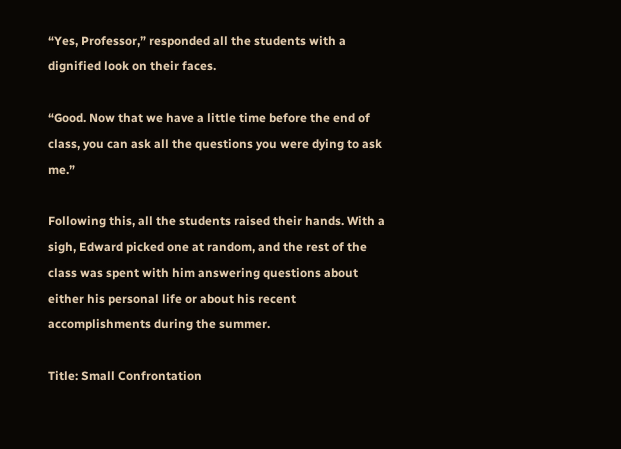“Yes, Professor,” responded all the students with a dignified look on their faces.

“Good. Now that we have a little time before the end of class, you can ask all the questions you were dying to ask me.”

Following this, all the students raised their hands. With a sigh, Edward picked one at random, and the rest of the class was spent with him answering questions about either his personal life or about his recent accomplishments during the summer.

Title: Small Confrontation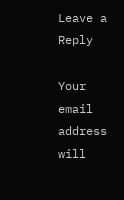Leave a Reply

Your email address will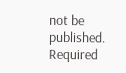not be published. Required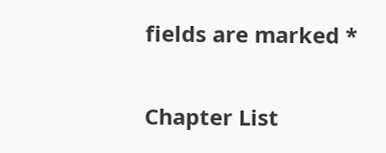fields are marked *

Chapter List